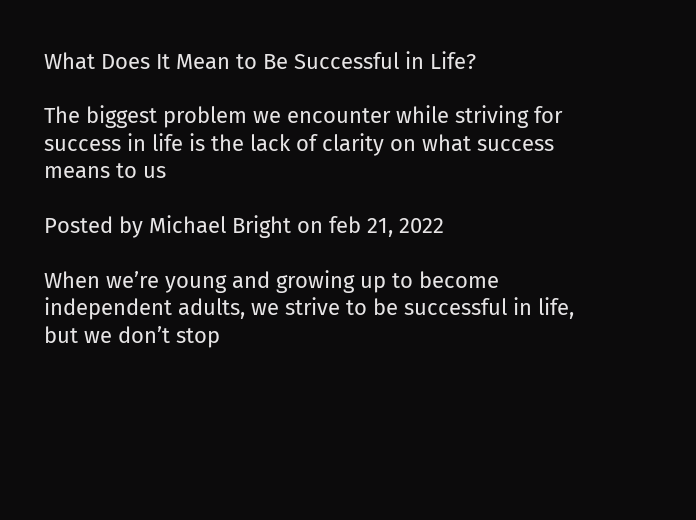What Does It Mean to Be Successful in Life?

The biggest problem we encounter while striving for success in life is the lack of clarity on what success means to us

Posted by Michael Bright on feb 21, 2022

When we’re young and growing up to become independent adults, we strive to be successful in life, but we don’t stop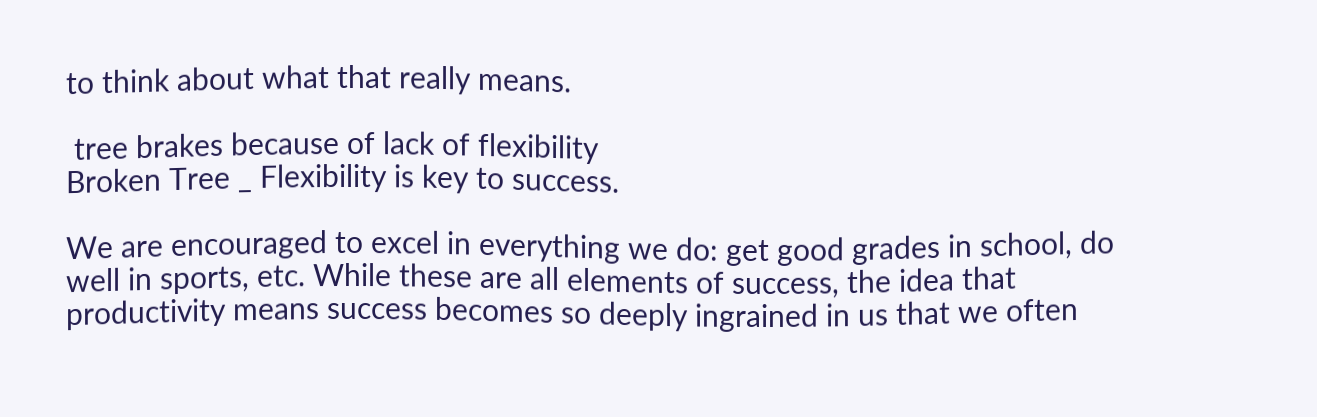to think about what that really means.

 tree brakes because of lack of flexibility
Broken Tree _ Flexibility is key to success.

We are encouraged to excel in everything we do: get good grades in school, do well in sports, etc. While these are all elements of success, the idea that productivity means success becomes so deeply ingrained in us that we often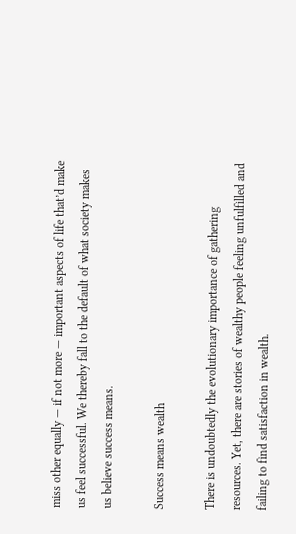miss other equally — if not more — important aspects of life that’d make us feel successful. We thereby fall to the default of what society makes us believe success means.

Success means wealth

There is undoubtedly the evolutionary importance of gathering resources. Yet, there are stories of wealthy people feeling unfulfilled and failing to find satisfaction in wealth.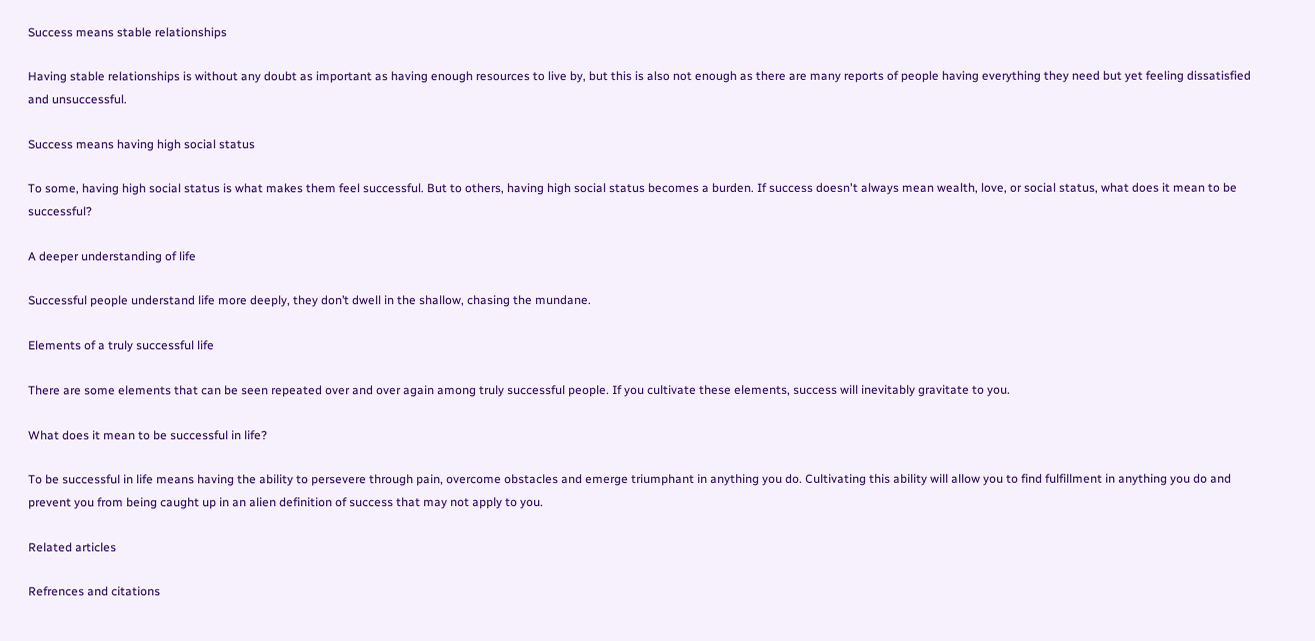Success means stable relationships

Having stable relationships is without any doubt as important as having enough resources to live by, but this is also not enough as there are many reports of people having everything they need but yet feeling dissatisfied and unsuccessful.

Success means having high social status

To some, having high social status is what makes them feel successful. But to others, having high social status becomes a burden. If success doesn't always mean wealth, love, or social status, what does it mean to be successful?

A deeper understanding of life

Successful people understand life more deeply, they don’t dwell in the shallow, chasing the mundane.

Elements of a truly successful life

There are some elements that can be seen repeated over and over again among truly successful people. If you cultivate these elements, success will inevitably gravitate to you.

What does it mean to be successful in life?

To be successful in life means having the ability to persevere through pain, overcome obstacles and emerge triumphant in anything you do. Cultivating this ability will allow you to find fulfillment in anything you do and prevent you from being caught up in an alien definition of success that may not apply to you.

Related articles

Refrences and citations